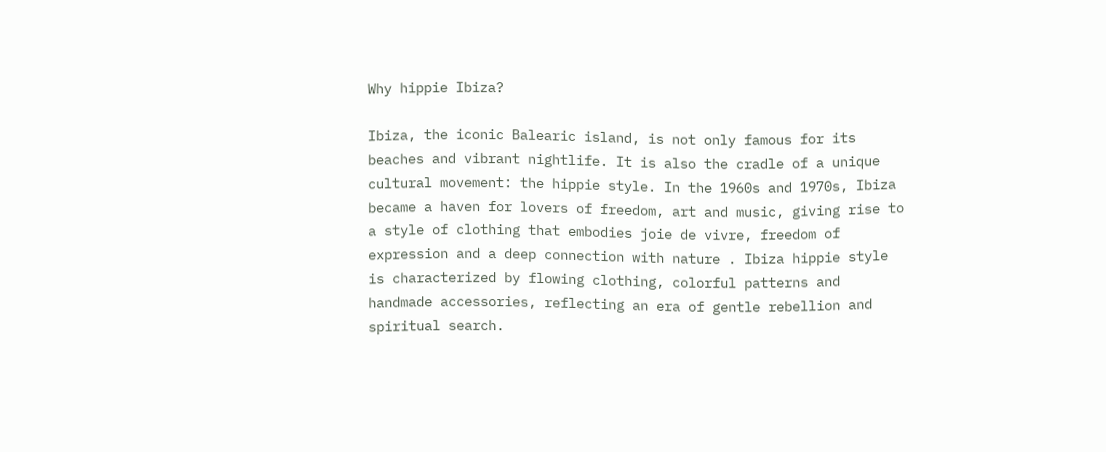Why hippie Ibiza?

Ibiza, the iconic Balearic island, is not only famous for its beaches and vibrant nightlife. It is also the cradle of a unique cultural movement: the hippie style. In the 1960s and 1970s, Ibiza became a haven for lovers of freedom, art and music, giving rise to a style of clothing that embodies joie de vivre, freedom of expression and a deep connection with nature . Ibiza hippie style is characterized by flowing clothing, colorful patterns and handmade accessories, reflecting an era of gentle rebellion and spiritual search.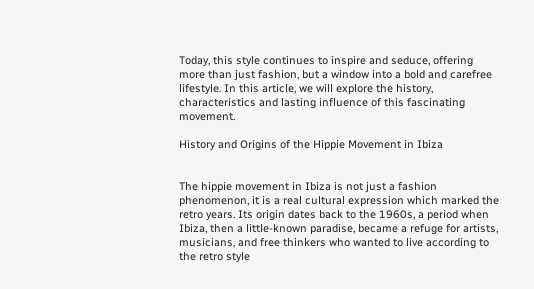Today, this style continues to inspire and seduce, offering more than just fashion, but a window into a bold and carefree lifestyle. In this article, we will explore the history, characteristics and lasting influence of this fascinating movement.

History and Origins of the Hippie Movement in Ibiza


The hippie movement in Ibiza is not just a fashion phenomenon, it is a real cultural expression which marked the retro years. Its origin dates back to the 1960s, a period when Ibiza, then a little-known paradise, became a refuge for artists, musicians, and free thinkers who wanted to live according to the retro style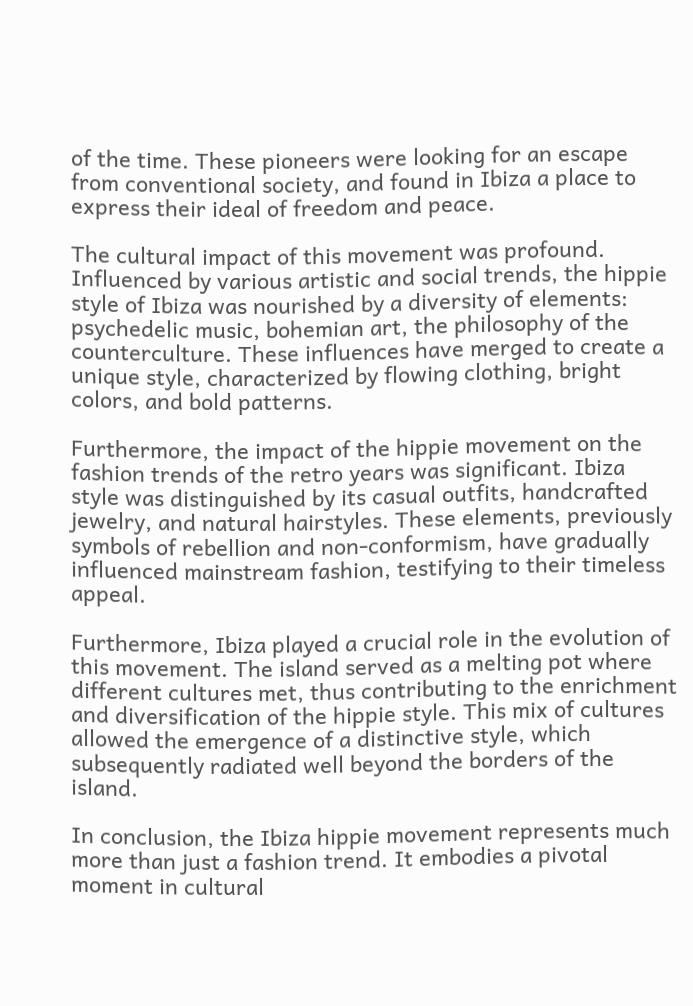of the time. These pioneers were looking for an escape from conventional society, and found in Ibiza a place to express their ideal of freedom and peace.

The cultural impact of this movement was profound. Influenced by various artistic and social trends, the hippie style of Ibiza was nourished by a diversity of elements: psychedelic music, bohemian art, the philosophy of the counterculture. These influences have merged to create a unique style, characterized by flowing clothing, bright colors, and bold patterns.

Furthermore, the impact of the hippie movement on the fashion trends of the retro years was significant. Ibiza style was distinguished by its casual outfits, handcrafted jewelry, and natural hairstyles. These elements, previously symbols of rebellion and non-conformism, have gradually influenced mainstream fashion, testifying to their timeless appeal.

Furthermore, Ibiza played a crucial role in the evolution of this movement. The island served as a melting pot where different cultures met, thus contributing to the enrichment and diversification of the hippie style. This mix of cultures allowed the emergence of a distinctive style, which subsequently radiated well beyond the borders of the island.

In conclusion, the Ibiza hippie movement represents much more than just a fashion trend. It embodies a pivotal moment in cultural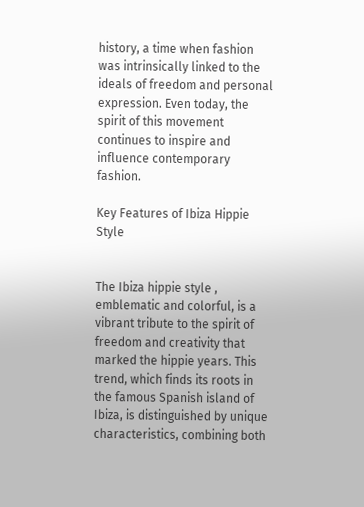history, a time when fashion was intrinsically linked to the ideals of freedom and personal expression. Even today, the spirit of this movement continues to inspire and influence contemporary fashion.

Key Features of Ibiza Hippie Style


The Ibiza hippie style , emblematic and colorful, is a vibrant tribute to the spirit of freedom and creativity that marked the hippie years. This trend, which finds its roots in the famous Spanish island of Ibiza, is distinguished by unique characteristics, combining both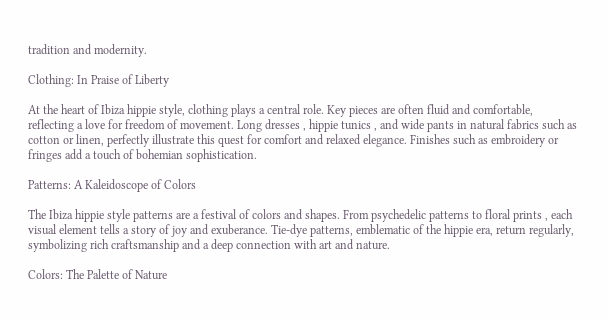tradition and modernity.

Clothing: In Praise of Liberty

At the heart of Ibiza hippie style, clothing plays a central role. Key pieces are often fluid and comfortable, reflecting a love for freedom of movement. Long dresses , hippie tunics , and wide pants in natural fabrics such as cotton or linen, perfectly illustrate this quest for comfort and relaxed elegance. Finishes such as embroidery or fringes add a touch of bohemian sophistication.

Patterns: A Kaleidoscope of Colors

The Ibiza hippie style patterns are a festival of colors and shapes. From psychedelic patterns to floral prints , each visual element tells a story of joy and exuberance. Tie-dye patterns, emblematic of the hippie era, return regularly, symbolizing rich craftsmanship and a deep connection with art and nature.

Colors: The Palette of Nature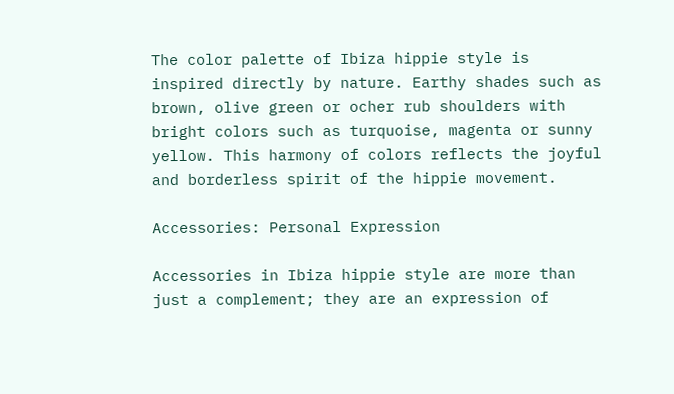The color palette of Ibiza hippie style is inspired directly by nature. Earthy shades such as brown, olive green or ocher rub shoulders with bright colors such as turquoise, magenta or sunny yellow. This harmony of colors reflects the joyful and borderless spirit of the hippie movement.

Accessories: Personal Expression

Accessories in Ibiza hippie style are more than just a complement; they are an expression of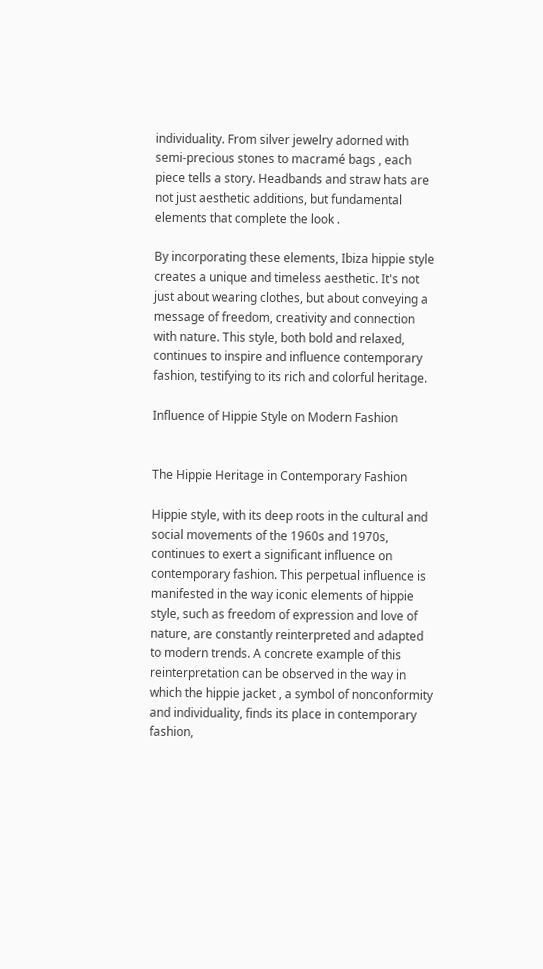individuality. From silver jewelry adorned with semi-precious stones to macramé bags , each piece tells a story. Headbands and straw hats are not just aesthetic additions, but fundamental elements that complete the look .

By incorporating these elements, Ibiza hippie style creates a unique and timeless aesthetic. It's not just about wearing clothes, but about conveying a message of freedom, creativity and connection with nature. This style, both bold and relaxed, continues to inspire and influence contemporary fashion, testifying to its rich and colorful heritage.

Influence of Hippie Style on Modern Fashion


The Hippie Heritage in Contemporary Fashion

Hippie style, with its deep roots in the cultural and social movements of the 1960s and 1970s, continues to exert a significant influence on contemporary fashion. This perpetual influence is manifested in the way iconic elements of hippie style, such as freedom of expression and love of nature, are constantly reinterpreted and adapted to modern trends. A concrete example of this reinterpretation can be observed in the way in which the hippie jacket , a symbol of nonconformity and individuality, finds its place in contemporary fashion,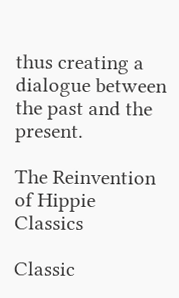thus creating a dialogue between the past and the present.

The Reinvention of Hippie Classics

Classic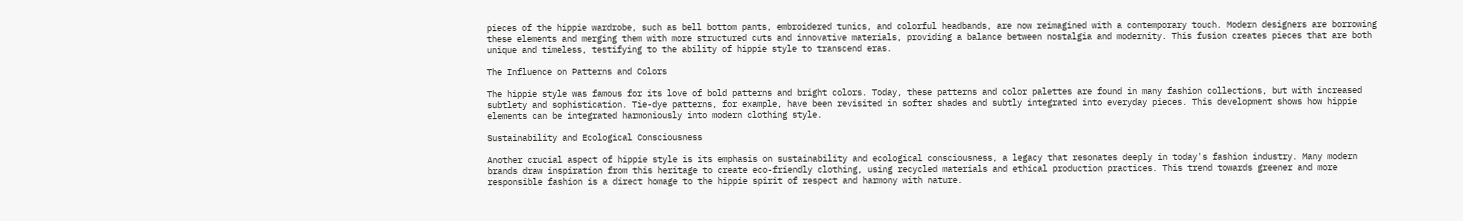pieces of the hippie wardrobe, such as bell bottom pants, embroidered tunics, and colorful headbands, are now reimagined with a contemporary touch. Modern designers are borrowing these elements and merging them with more structured cuts and innovative materials, providing a balance between nostalgia and modernity. This fusion creates pieces that are both unique and timeless, testifying to the ability of hippie style to transcend eras.

The Influence on Patterns and Colors

The hippie style was famous for its love of bold patterns and bright colors. Today, these patterns and color palettes are found in many fashion collections, but with increased subtlety and sophistication. Tie-dye patterns, for example, have been revisited in softer shades and subtly integrated into everyday pieces. This development shows how hippie elements can be integrated harmoniously into modern clothing style.

Sustainability and Ecological Consciousness

Another crucial aspect of hippie style is its emphasis on sustainability and ecological consciousness, a legacy that resonates deeply in today's fashion industry. Many modern brands draw inspiration from this heritage to create eco-friendly clothing, using recycled materials and ethical production practices. This trend towards greener and more responsible fashion is a direct homage to the hippie spirit of respect and harmony with nature.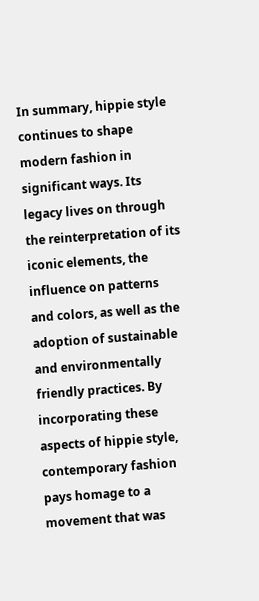In summary, hippie style continues to shape modern fashion in significant ways. Its legacy lives on through the reinterpretation of its iconic elements, the influence on patterns and colors, as well as the adoption of sustainable and environmentally friendly practices. By incorporating these aspects of hippie style, contemporary fashion pays homage to a movement that was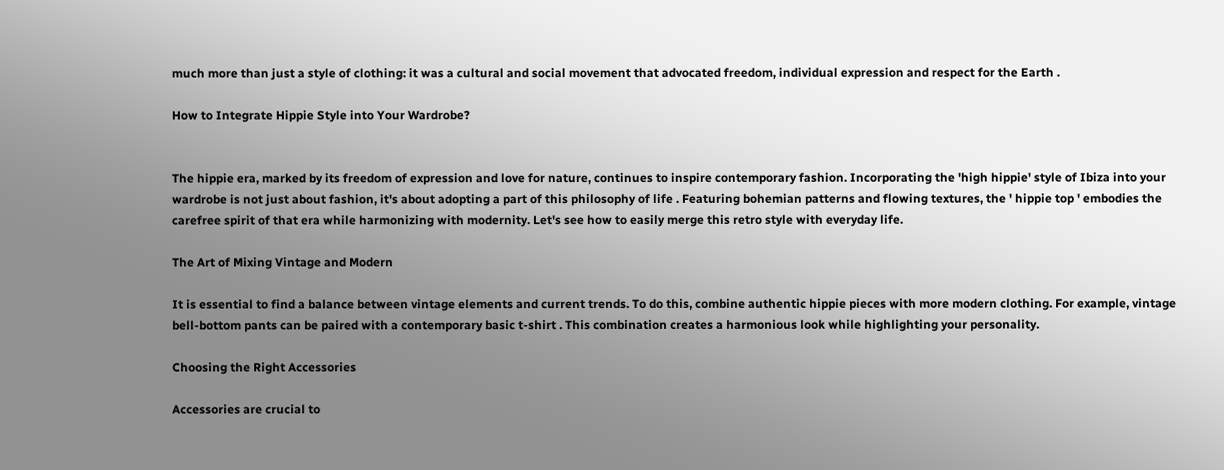much more than just a style of clothing: it was a cultural and social movement that advocated freedom, individual expression and respect for the Earth .

How to Integrate Hippie Style into Your Wardrobe?


The hippie era, marked by its freedom of expression and love for nature, continues to inspire contemporary fashion. Incorporating the 'high hippie' style of Ibiza into your wardrobe is not just about fashion, it's about adopting a part of this philosophy of life . Featuring bohemian patterns and flowing textures, the ' hippie top ' embodies the carefree spirit of that era while harmonizing with modernity. Let's see how to easily merge this retro style with everyday life.

The Art of Mixing Vintage and Modern

It is essential to find a balance between vintage elements and current trends. To do this, combine authentic hippie pieces with more modern clothing. For example, vintage bell-bottom pants can be paired with a contemporary basic t-shirt . This combination creates a harmonious look while highlighting your personality.

Choosing the Right Accessories

Accessories are crucial to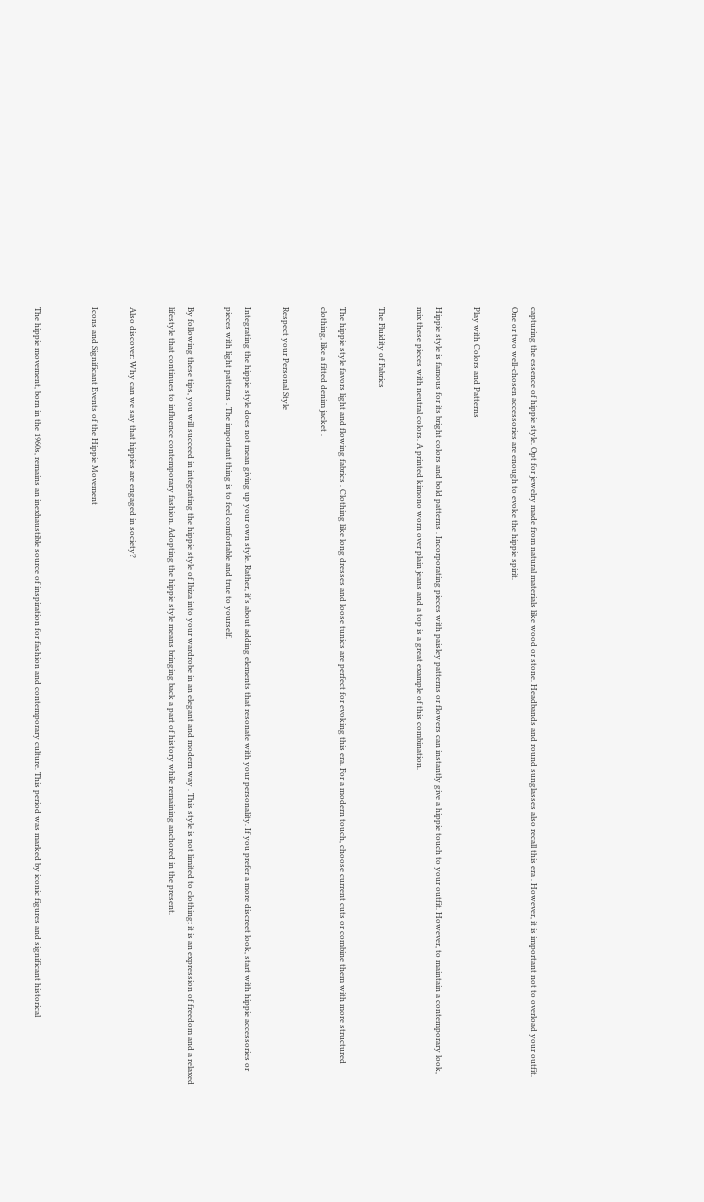capturing the essence of hippie style. Opt for jewelry made from natural materials like wood or stone. Headbands and round sunglasses also recall this era . However, it is important not to overload your outfit. One or two well-chosen accessories are enough to evoke the hippie spirit.

Play with Colors and Patterns

Hippie style is famous for its bright colors and bold patterns . Incorporating pieces with paisley patterns or flowers can instantly give a hippie touch to your outfit. However, to maintain a contemporary look, mix these pieces with neutral colors. A printed kimono worn over plain jeans and a top is a great example of this combination.

The Fluidity of Fabrics

The hippie style favors light and flowing fabrics . Clothing like long dresses and loose tunics are perfect for evoking this era. For a modern touch, choose current cuts or combine them with more structured clothing, like a fitted denim jacket .

Respect your Personal Style

Integrating the hippie style does not mean giving up your own style. Rather, it's about adding elements that resonate with your personality. If you prefer a more discreet look, start with hippie accessories or pieces with light patterns . The important thing is to feel comfortable and true to yourself.

By following these tips, you will succeed in integrating the hippie style of Ibiza into your wardrobe in an elegant and modern way . This style is not limited to clothing: it is an expression of freedom and a relaxed lifestyle that continues to influence contemporary fashion. Adopting the hippie style means bringing back a part of history while remaining anchored in the present.

Also discover: Why can we say that hippies are engaged in society?

Icons and Significant Events of the Hippie Movement


The hippie movement, born in the 1960s, remains an inexhaustible source of inspiration for fashion and contemporary culture. This period was marked by iconic figures and significant historical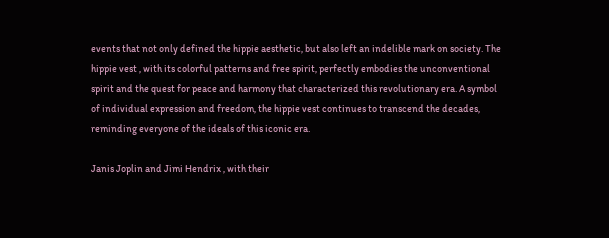events that not only defined the hippie aesthetic, but also left an indelible mark on society. The hippie vest , with its colorful patterns and free spirit, perfectly embodies the unconventional spirit and the quest for peace and harmony that characterized this revolutionary era. A symbol of individual expression and freedom, the hippie vest continues to transcend the decades, reminding everyone of the ideals of this iconic era.

Janis Joplin and Jimi Hendrix , with their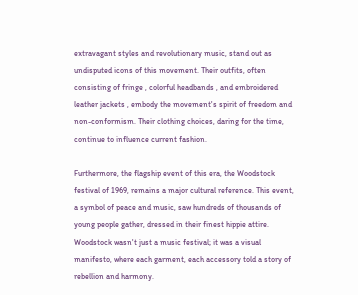extravagant styles and revolutionary music, stand out as undisputed icons of this movement. Their outfits, often consisting of fringe , colorful headbands , and embroidered leather jackets , embody the movement's spirit of freedom and non-conformism. Their clothing choices, daring for the time, continue to influence current fashion.

Furthermore, the flagship event of this era, the Woodstock festival of 1969, remains a major cultural reference. This event, a symbol of peace and music, saw hundreds of thousands of young people gather, dressed in their finest hippie attire. Woodstock wasn't just a music festival; it was a visual manifesto, where each garment, each accessory told a story of rebellion and harmony.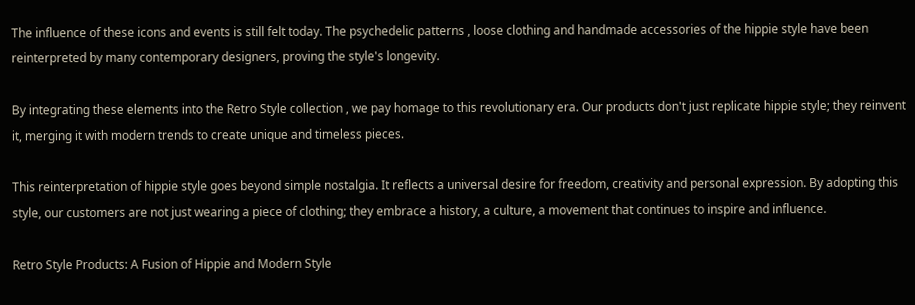The influence of these icons and events is still felt today. The psychedelic patterns , loose clothing and handmade accessories of the hippie style have been reinterpreted by many contemporary designers, proving the style's longevity.

By integrating these elements into the Retro Style collection , we pay homage to this revolutionary era. Our products don't just replicate hippie style; they reinvent it, merging it with modern trends to create unique and timeless pieces.

This reinterpretation of hippie style goes beyond simple nostalgia. It reflects a universal desire for freedom, creativity and personal expression. By adopting this style, our customers are not just wearing a piece of clothing; they embrace a history, a culture, a movement that continues to inspire and influence.

Retro Style Products: A Fusion of Hippie and Modern Style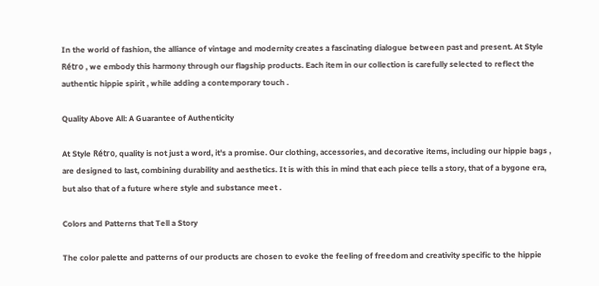In the world of fashion, the alliance of vintage and modernity creates a fascinating dialogue between past and present. At Style Rétro , we embody this harmony through our flagship products. Each item in our collection is carefully selected to reflect the authentic hippie spirit , while adding a contemporary touch .

Quality Above All: A Guarantee of Authenticity

At Style Rétro, quality is not just a word, it's a promise. Our clothing, accessories, and decorative items, including our hippie bags , are designed to last, combining durability and aesthetics. It is with this in mind that each piece tells a story, that of a bygone era, but also that of a future where style and substance meet .

Colors and Patterns that Tell a Story

The color palette and patterns of our products are chosen to evoke the feeling of freedom and creativity specific to the hippie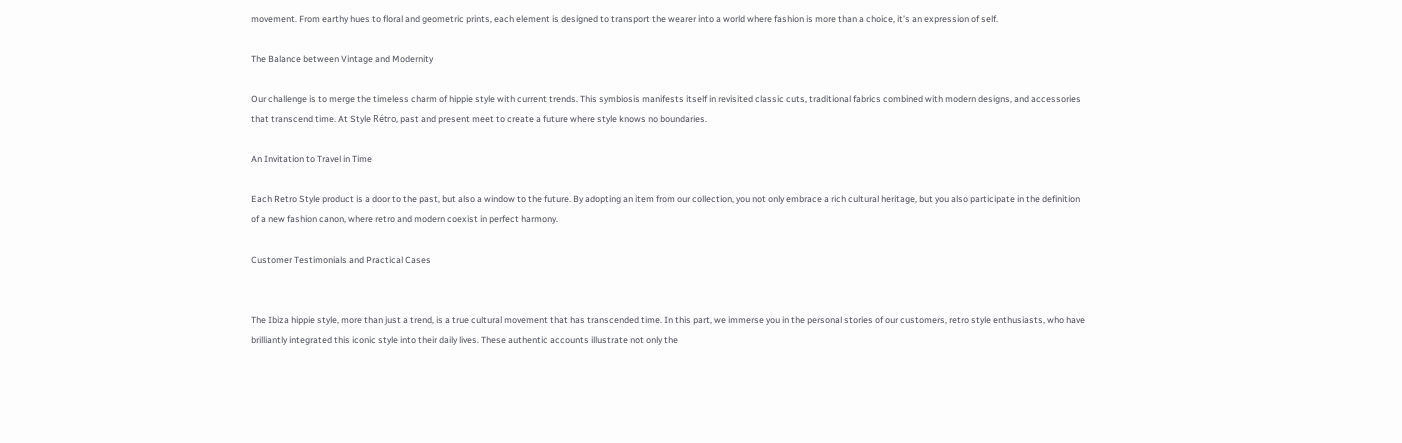movement. From earthy hues to floral and geometric prints, each element is designed to transport the wearer into a world where fashion is more than a choice, it's an expression of self.

The Balance between Vintage and Modernity

Our challenge is to merge the timeless charm of hippie style with current trends. This symbiosis manifests itself in revisited classic cuts, traditional fabrics combined with modern designs, and accessories that transcend time. At Style Rétro, past and present meet to create a future where style knows no boundaries.

An Invitation to Travel in Time

Each Retro Style product is a door to the past, but also a window to the future. By adopting an item from our collection, you not only embrace a rich cultural heritage, but you also participate in the definition of a new fashion canon, where retro and modern coexist in perfect harmony.

Customer Testimonials and Practical Cases


The Ibiza hippie style, more than just a trend, is a true cultural movement that has transcended time. In this part, we immerse you in the personal stories of our customers, retro style enthusiasts, who have brilliantly integrated this iconic style into their daily lives. These authentic accounts illustrate not only the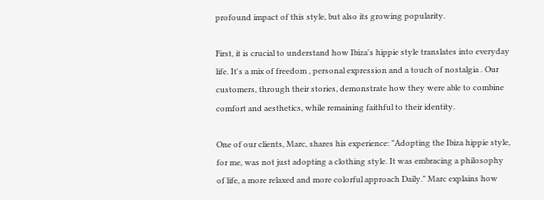profound impact of this style, but also its growing popularity.

First, it is crucial to understand how Ibiza's hippie style translates into everyday life. It's a mix of freedom , personal expression and a touch of nostalgia . Our customers, through their stories, demonstrate how they were able to combine comfort and aesthetics, while remaining faithful to their identity.

One of our clients, Marc, shares his experience: "Adopting the Ibiza hippie style, for me, was not just adopting a clothing style. It was embracing a philosophy of life, a more relaxed and more colorful approach Daily." Marc explains how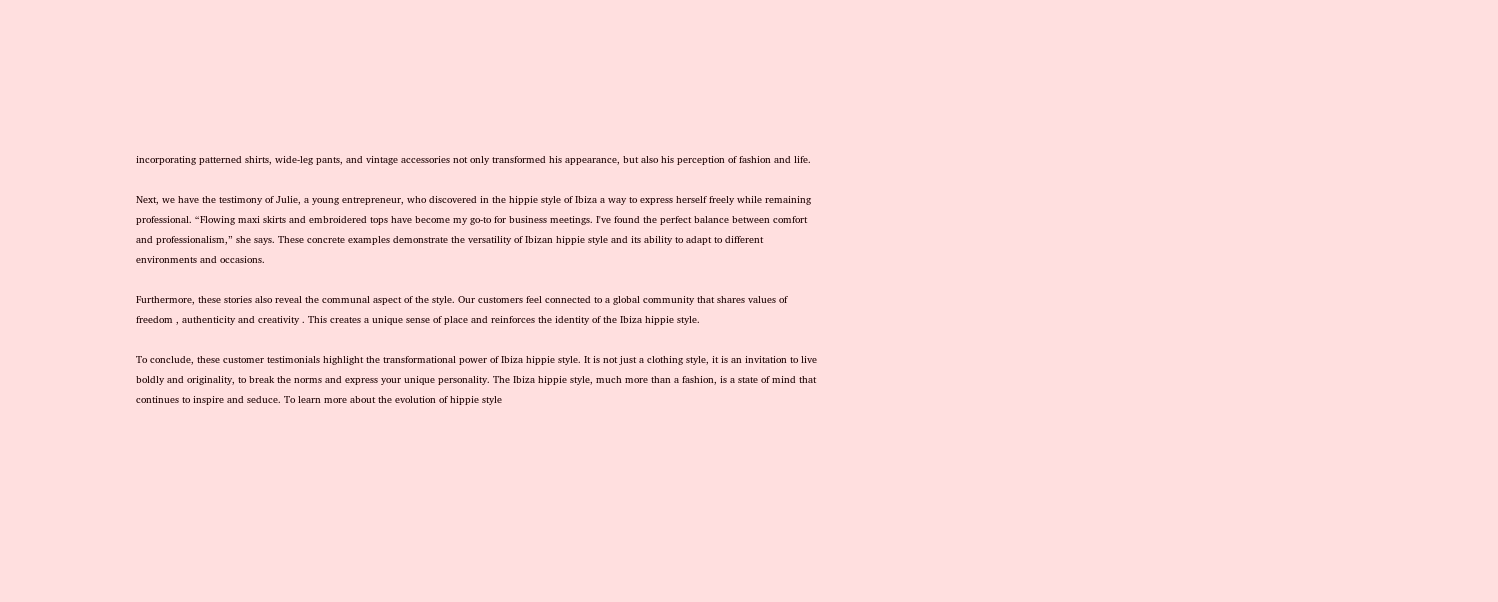incorporating patterned shirts, wide-leg pants, and vintage accessories not only transformed his appearance, but also his perception of fashion and life.

Next, we have the testimony of Julie, a young entrepreneur, who discovered in the hippie style of Ibiza a way to express herself freely while remaining professional. “Flowing maxi skirts and embroidered tops have become my go-to for business meetings. I've found the perfect balance between comfort and professionalism,” she says. These concrete examples demonstrate the versatility of Ibizan hippie style and its ability to adapt to different environments and occasions.

Furthermore, these stories also reveal the communal aspect of the style. Our customers feel connected to a global community that shares values of freedom , authenticity and creativity . This creates a unique sense of place and reinforces the identity of the Ibiza hippie style.

To conclude, these customer testimonials highlight the transformational power of Ibiza hippie style. It is not just a clothing style, it is an invitation to live boldly and originality, to break the norms and express your unique personality. The Ibiza hippie style, much more than a fashion, is a state of mind that continues to inspire and seduce. To learn more about the evolution of hippie style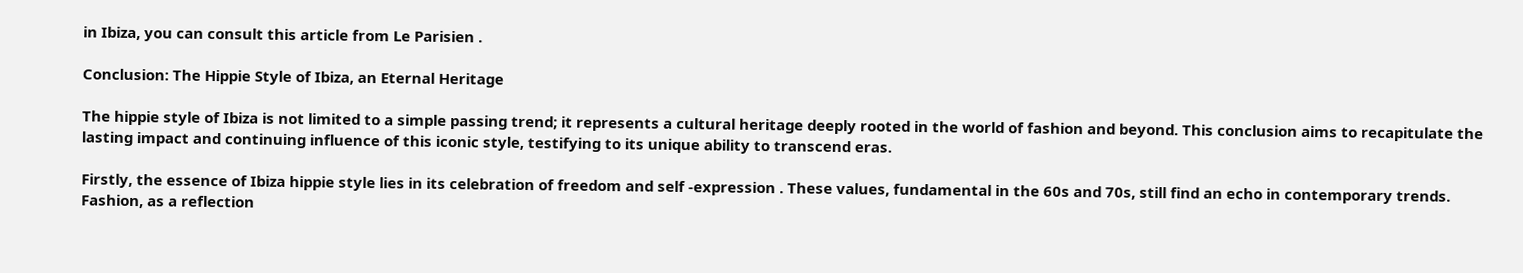in Ibiza, you can consult this article from Le Parisien .

Conclusion: The Hippie Style of Ibiza, an Eternal Heritage

The hippie style of Ibiza is not limited to a simple passing trend; it represents a cultural heritage deeply rooted in the world of fashion and beyond. This conclusion aims to recapitulate the lasting impact and continuing influence of this iconic style, testifying to its unique ability to transcend eras.

Firstly, the essence of Ibiza hippie style lies in its celebration of freedom and self -expression . These values, fundamental in the 60s and 70s, still find an echo in contemporary trends. Fashion, as a reflection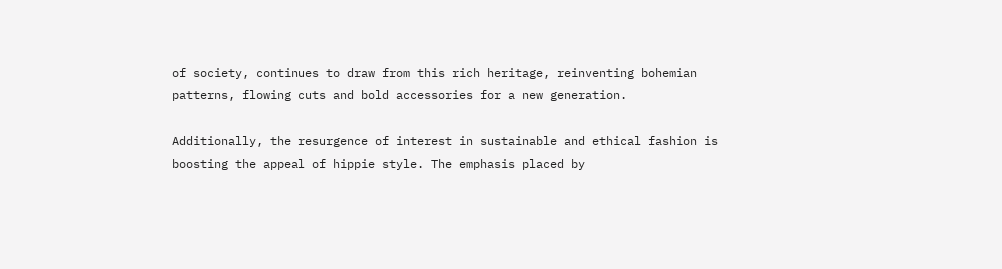of society, continues to draw from this rich heritage, reinventing bohemian patterns, flowing cuts and bold accessories for a new generation.

Additionally, the resurgence of interest in sustainable and ethical fashion is boosting the appeal of hippie style. The emphasis placed by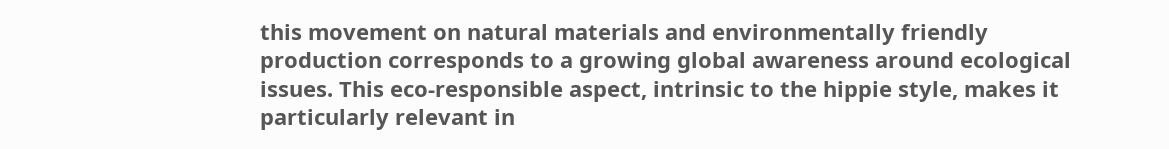this movement on natural materials and environmentally friendly production corresponds to a growing global awareness around ecological issues. This eco-responsible aspect, intrinsic to the hippie style, makes it particularly relevant in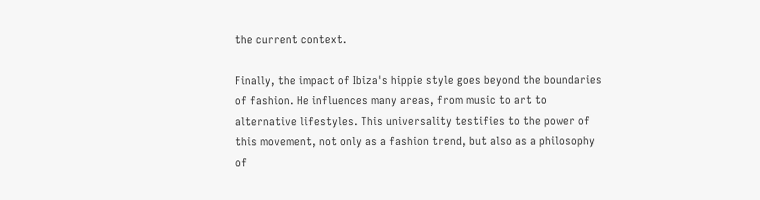the current context.

Finally, the impact of Ibiza's hippie style goes beyond the boundaries of fashion. He influences many areas, from music to art to alternative lifestyles. This universality testifies to the power of this movement, not only as a fashion trend, but also as a philosophy of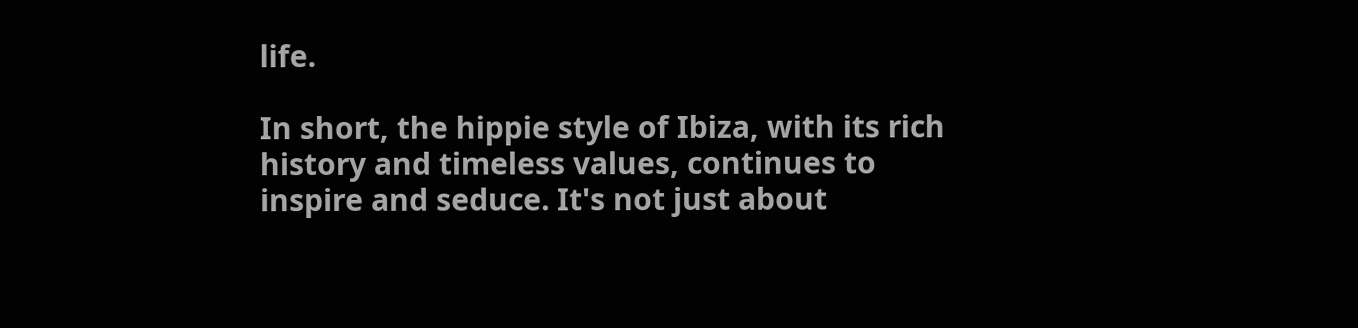life.

In short, the hippie style of Ibiza, with its rich history and timeless values, continues to inspire and seduce. It's not just about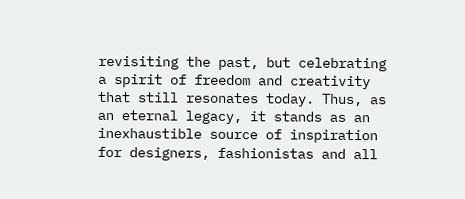revisiting the past, but celebrating a spirit of freedom and creativity that still resonates today. Thus, as an eternal legacy, it stands as an inexhaustible source of inspiration for designers, fashionistas and all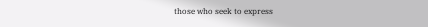those who seek to express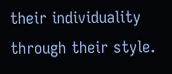their individuality through their style.